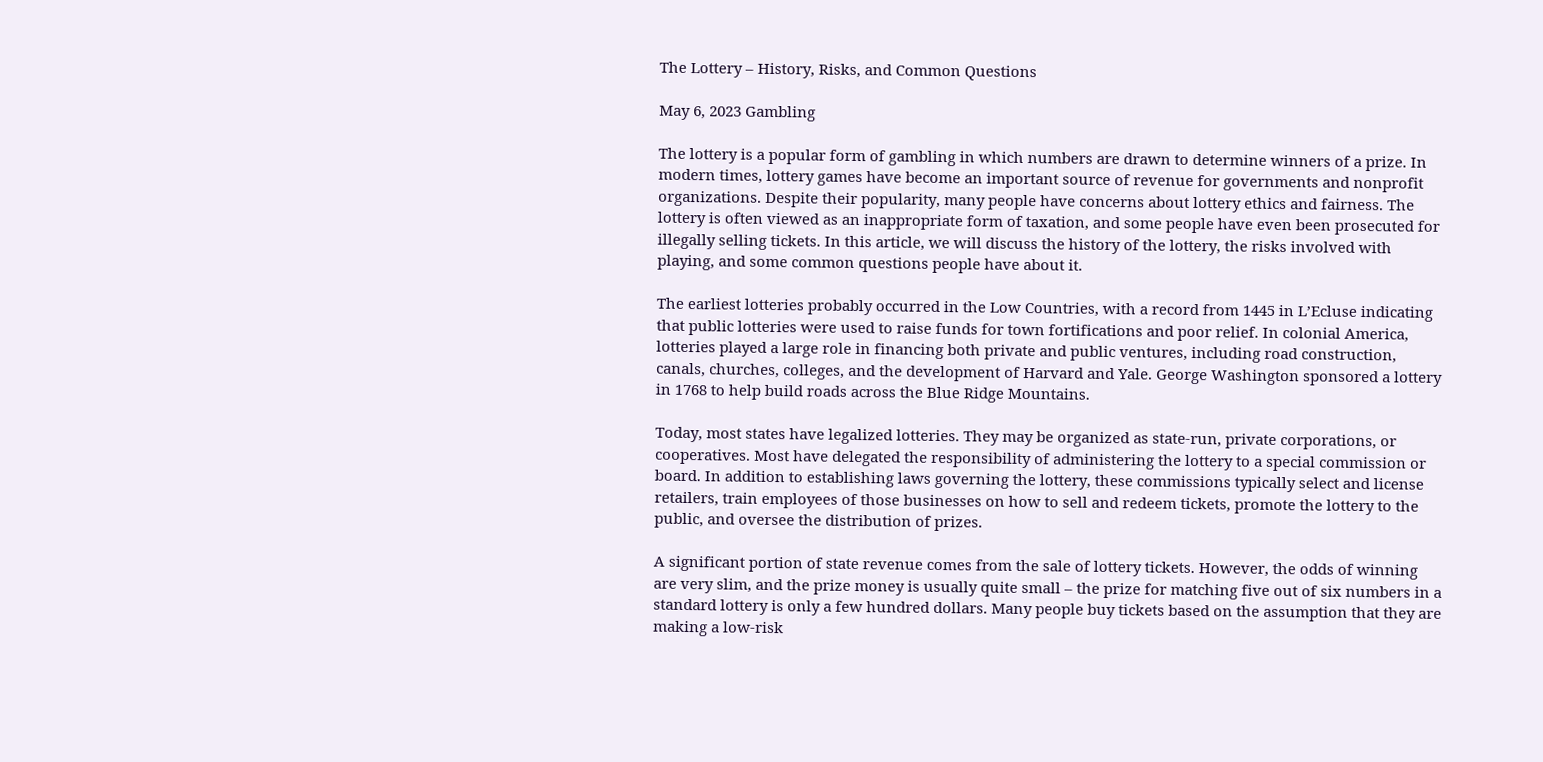The Lottery – History, Risks, and Common Questions

May 6, 2023 Gambling

The lottery is a popular form of gambling in which numbers are drawn to determine winners of a prize. In modern times, lottery games have become an important source of revenue for governments and nonprofit organizations. Despite their popularity, many people have concerns about lottery ethics and fairness. The lottery is often viewed as an inappropriate form of taxation, and some people have even been prosecuted for illegally selling tickets. In this article, we will discuss the history of the lottery, the risks involved with playing, and some common questions people have about it.

The earliest lotteries probably occurred in the Low Countries, with a record from 1445 in L’Ecluse indicating that public lotteries were used to raise funds for town fortifications and poor relief. In colonial America, lotteries played a large role in financing both private and public ventures, including road construction, canals, churches, colleges, and the development of Harvard and Yale. George Washington sponsored a lottery in 1768 to help build roads across the Blue Ridge Mountains.

Today, most states have legalized lotteries. They may be organized as state-run, private corporations, or cooperatives. Most have delegated the responsibility of administering the lottery to a special commission or board. In addition to establishing laws governing the lottery, these commissions typically select and license retailers, train employees of those businesses on how to sell and redeem tickets, promote the lottery to the public, and oversee the distribution of prizes.

A significant portion of state revenue comes from the sale of lottery tickets. However, the odds of winning are very slim, and the prize money is usually quite small – the prize for matching five out of six numbers in a standard lottery is only a few hundred dollars. Many people buy tickets based on the assumption that they are making a low-risk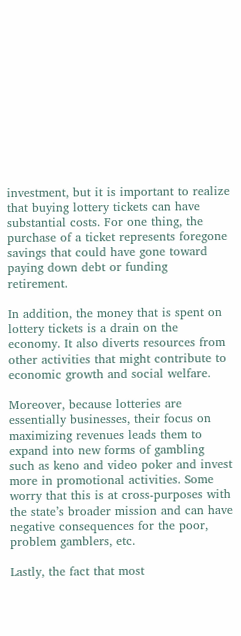investment, but it is important to realize that buying lottery tickets can have substantial costs. For one thing, the purchase of a ticket represents foregone savings that could have gone toward paying down debt or funding retirement.

In addition, the money that is spent on lottery tickets is a drain on the economy. It also diverts resources from other activities that might contribute to economic growth and social welfare.

Moreover, because lotteries are essentially businesses, their focus on maximizing revenues leads them to expand into new forms of gambling such as keno and video poker and invest more in promotional activities. Some worry that this is at cross-purposes with the state’s broader mission and can have negative consequences for the poor, problem gamblers, etc.

Lastly, the fact that most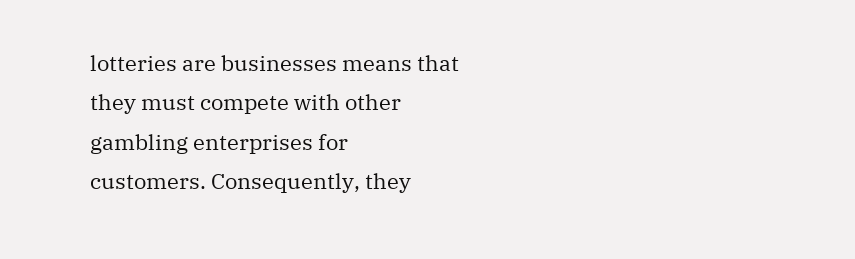lotteries are businesses means that they must compete with other gambling enterprises for customers. Consequently, they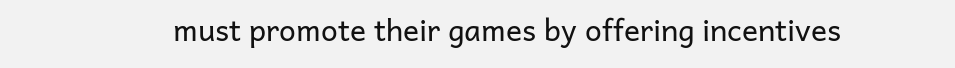must promote their games by offering incentives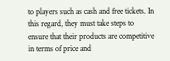to players such as cash and free tickets. In this regard, they must take steps to ensure that their products are competitive in terms of price and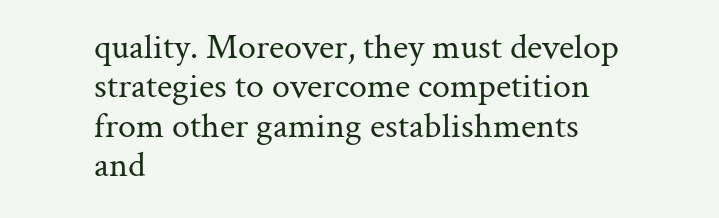quality. Moreover, they must develop strategies to overcome competition from other gaming establishments and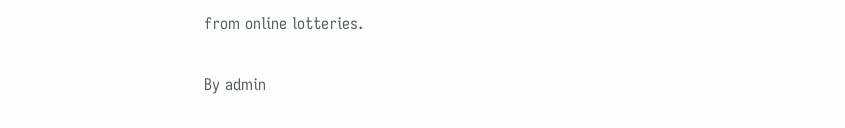from online lotteries.

By admin